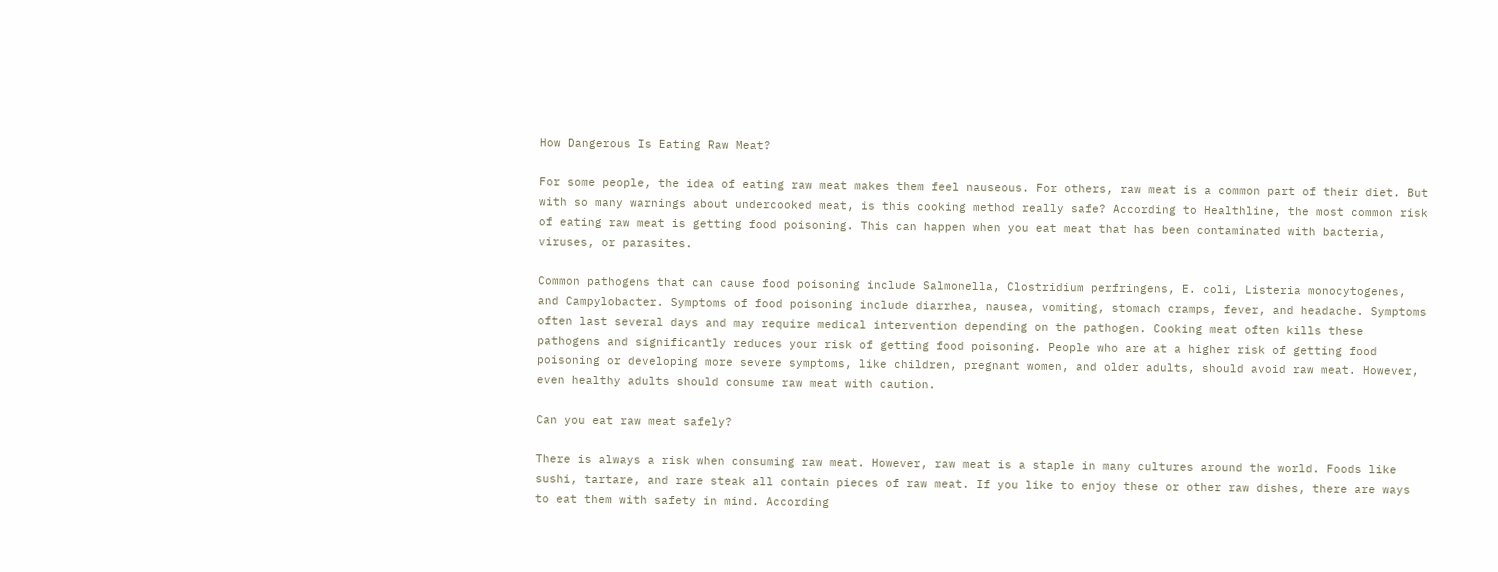How Dangerous Is Eating Raw Meat?

For some people, the idea of eating raw meat makes them feel nauseous. For others, raw meat is a common part of their diet. But with so many warnings about undercooked meat, is this cooking method really safe? According to Healthline, the most common risk of eating raw meat is getting food poisoning. This can happen when you eat meat that has been contaminated with bacteria, viruses, or parasites.

Common pathogens that can cause food poisoning include Salmonella, Clostridium perfringens, E. coli, Listeria monocytogenes, and Campylobacter. Symptoms of food poisoning include diarrhea, nausea, vomiting, stomach cramps, fever, and headache. Symptoms often last several days and may require medical intervention depending on the pathogen. Cooking meat often kills these pathogens and significantly reduces your risk of getting food poisoning. People who are at a higher risk of getting food poisoning or developing more severe symptoms, like children, pregnant women, and older adults, should avoid raw meat. However, even healthy adults should consume raw meat with caution.

Can you eat raw meat safely?

There is always a risk when consuming raw meat. However, raw meat is a staple in many cultures around the world. Foods like sushi, tartare, and rare steak all contain pieces of raw meat. If you like to enjoy these or other raw dishes, there are ways to eat them with safety in mind. According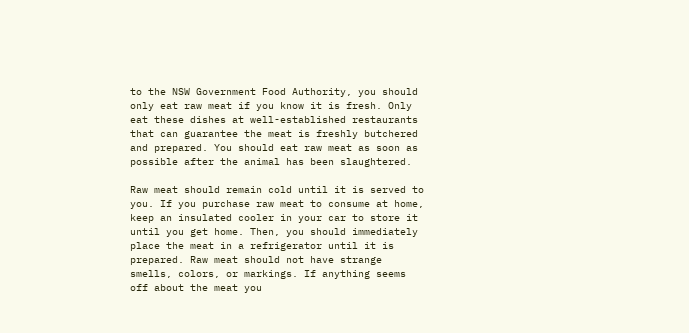to the NSW Government Food Authority, you should only eat raw meat if you know it is fresh. Only eat these dishes at well-established restaurants that can guarantee the meat is freshly butchered and prepared. You should eat raw meat as soon as possible after the animal has been slaughtered.

Raw meat should remain cold until it is served to you. If you purchase raw meat to consume at home, keep an insulated cooler in your car to store it until you get home. Then, you should immediately place the meat in a refrigerator until it is prepared. Raw meat should not have strange smells, colors, or markings. If anything seems off about the meat you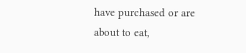have purchased or are about to eat,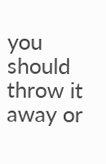you should throw it away or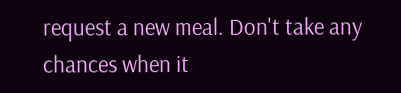request a new meal. Don't take any chances when it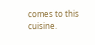comes to this cuisine.